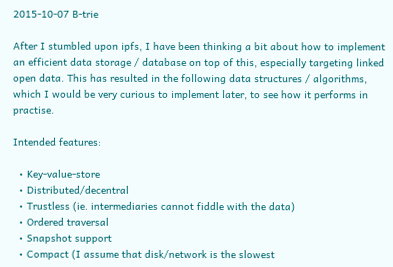2015-10-07 B-trie

After I stumbled upon ipfs, I have been thinking a bit about how to implement an efficient data storage / database on top of this, especially targeting linked open data. This has resulted in the following data structures / algorithms, which I would be very curious to implement later, to see how it performs in practise.

Intended features:

  • Key-value-store
  • Distributed/decentral
  • Trustless (ie. intermediaries cannot fiddle with the data)
  • Ordered traversal
  • Snapshot support
  • Compact (I assume that disk/network is the slowest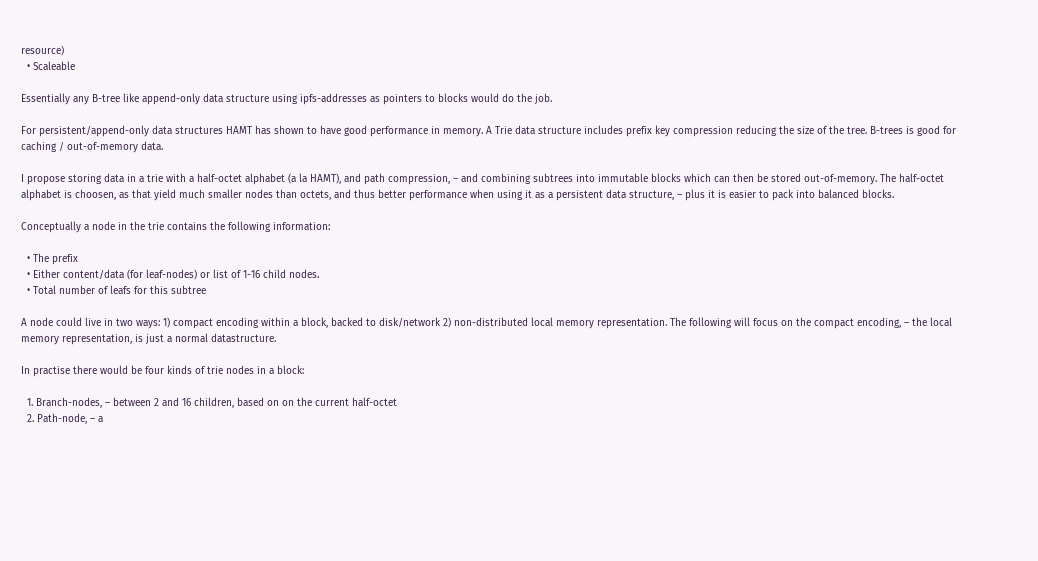resource)
  • Scaleable

Essentially any B-tree like append-only data structure using ipfs-addresses as pointers to blocks would do the job.

For persistent/append-only data structures HAMT has shown to have good performance in memory. A Trie data structure includes prefix key compression reducing the size of the tree. B-trees is good for caching / out-of-memory data.

I propose storing data in a trie with a half-octet alphabet (a la HAMT), and path compression, – and combining subtrees into immutable blocks which can then be stored out-of-memory. The half-octet alphabet is choosen, as that yield much smaller nodes than octets, and thus better performance when using it as a persistent data structure, – plus it is easier to pack into balanced blocks.

Conceptually a node in the trie contains the following information:

  • The prefix
  • Either content/data (for leaf-nodes) or list of 1-16 child nodes.
  • Total number of leafs for this subtree

A node could live in two ways: 1) compact encoding within a block, backed to disk/network 2) non-distributed local memory representation. The following will focus on the compact encoding, – the local memory representation, is just a normal datastructure.

In practise there would be four kinds of trie nodes in a block:

  1. Branch-nodes, – between 2 and 16 children, based on on the current half-octet
  2. Path-node, – a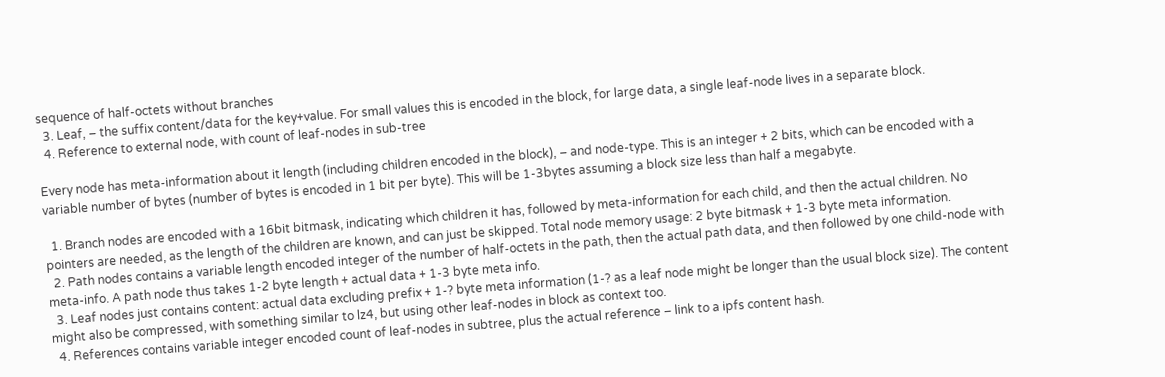sequence of half-octets without branches
  3. Leaf, – the suffix content/data for the key+value. For small values this is encoded in the block, for large data, a single leaf-node lives in a separate block.
  4. Reference to external node, with count of leaf-nodes in sub-tree

Every node has meta-information about it length (including children encoded in the block), – and node-type. This is an integer + 2 bits, which can be encoded with a variable number of bytes (number of bytes is encoded in 1 bit per byte). This will be 1-3bytes assuming a block size less than half a megabyte.

  1. Branch nodes are encoded with a 16bit bitmask, indicating which children it has, followed by meta-information for each child, and then the actual children. No pointers are needed, as the length of the children are known, and can just be skipped. Total node memory usage: 2 byte bitmask + 1-3 byte meta information.
  2. Path nodes contains a variable length encoded integer of the number of half-octets in the path, then the actual path data, and then followed by one child-node with meta-info. A path node thus takes 1-2 byte length + actual data + 1-3 byte meta info.
  3. Leaf nodes just contains content: actual data excluding prefix + 1-? byte meta information (1-? as a leaf node might be longer than the usual block size). The content might also be compressed, with something similar to lz4, but using other leaf-nodes in block as context too.
  4. References contains variable integer encoded count of leaf-nodes in subtree, plus the actual reference – link to a ipfs content hash.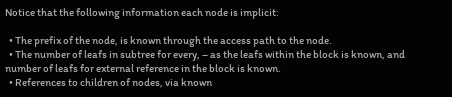Notice that the following information each node is implicit:

  • The prefix of the node, is known through the access path to the node.
  • The number of leafs in subtree for every, – as the leafs within the block is known, and number of leafs for external reference in the block is known.
  • References to children of nodes, via known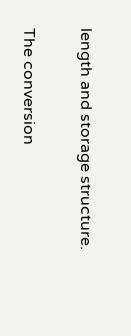length and storage structure.

The conversion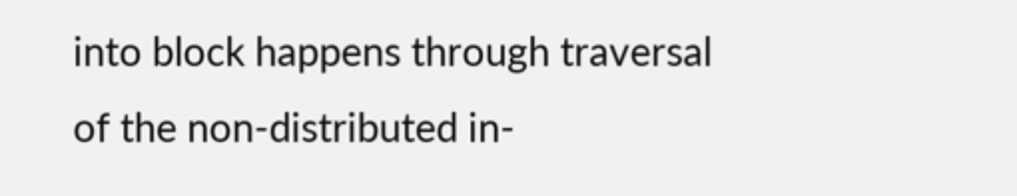into block happens through traversal of the non-distributed in-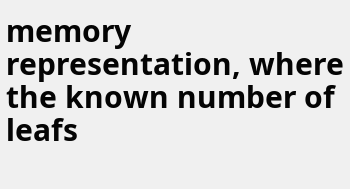memory representation, where the known number of leafs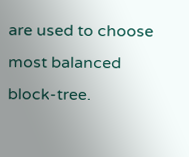are used to choose most balanced block-tree.